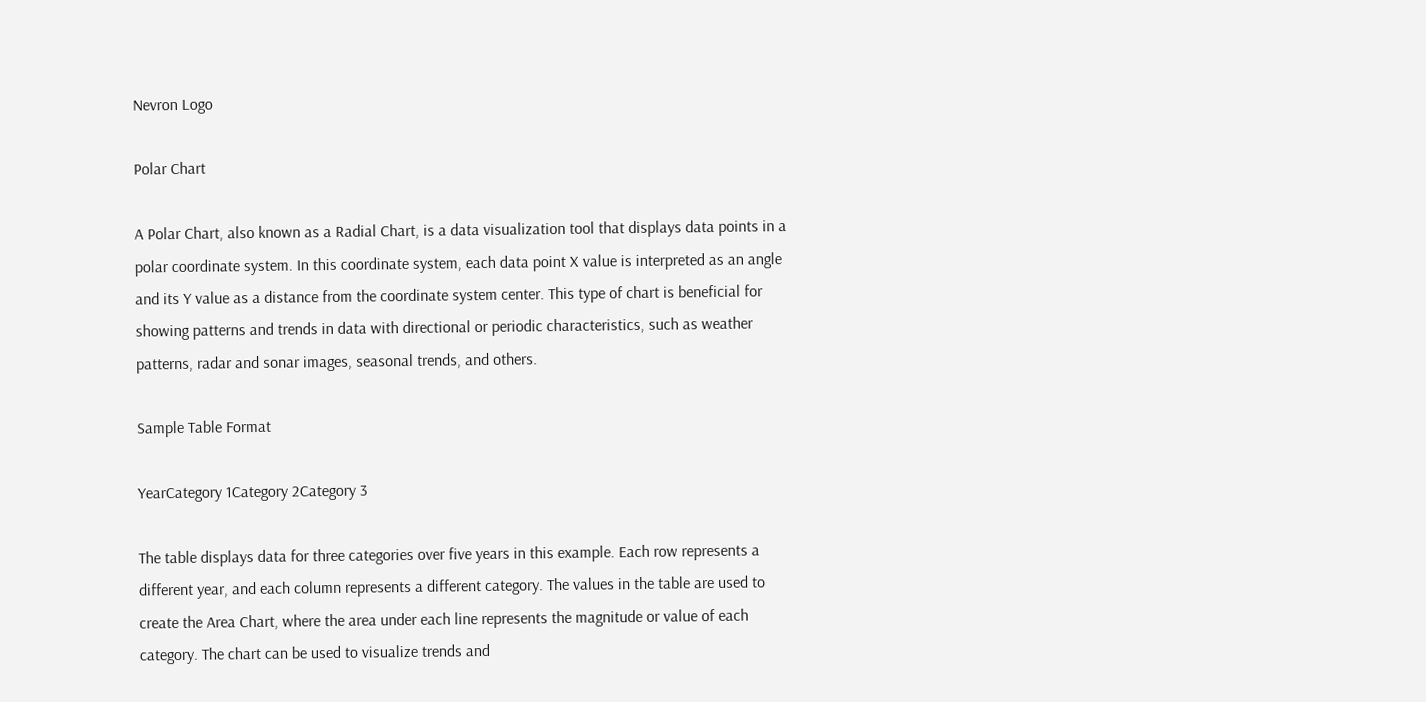Nevron Logo

Polar Chart

A Polar Chart, also known as a Radial Chart, is a data visualization tool that displays data points in a polar coordinate system. In this coordinate system, each data point X value is interpreted as an angle and its Y value as a distance from the coordinate system center. This type of chart is beneficial for showing patterns and trends in data with directional or periodic characteristics, such as weather patterns, radar and sonar images, seasonal trends, and others.

Sample Table Format

YearCategory 1Category 2Category 3

The table displays data for three categories over five years in this example. Each row represents a different year, and each column represents a different category. The values in the table are used to create the Area Chart, where the area under each line represents the magnitude or value of each category. The chart can be used to visualize trends and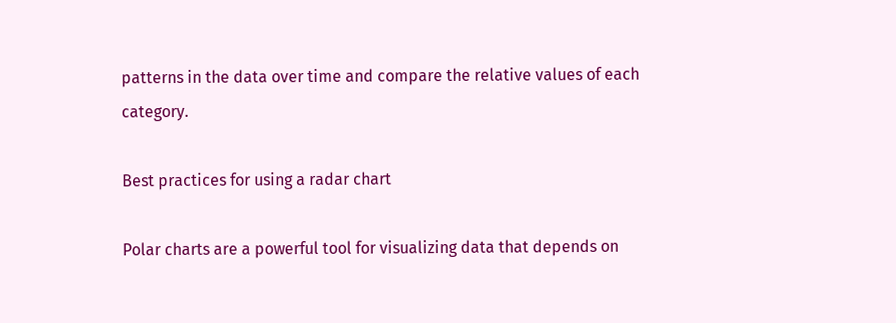patterns in the data over time and compare the relative values of each category.

Best practices for using a radar chart

Polar charts are a powerful tool for visualizing data that depends on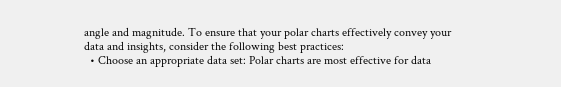angle and magnitude. To ensure that your polar charts effectively convey your data and insights, consider the following best practices:
  • Choose an appropriate data set: Polar charts are most effective for data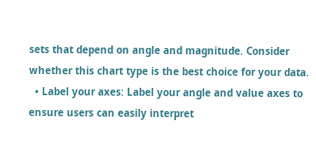sets that depend on angle and magnitude. Consider whether this chart type is the best choice for your data.
  • Label your axes: Label your angle and value axes to ensure users can easily interpret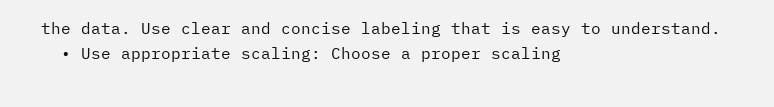the data. Use clear and concise labeling that is easy to understand.
  • Use appropriate scaling: Choose a proper scaling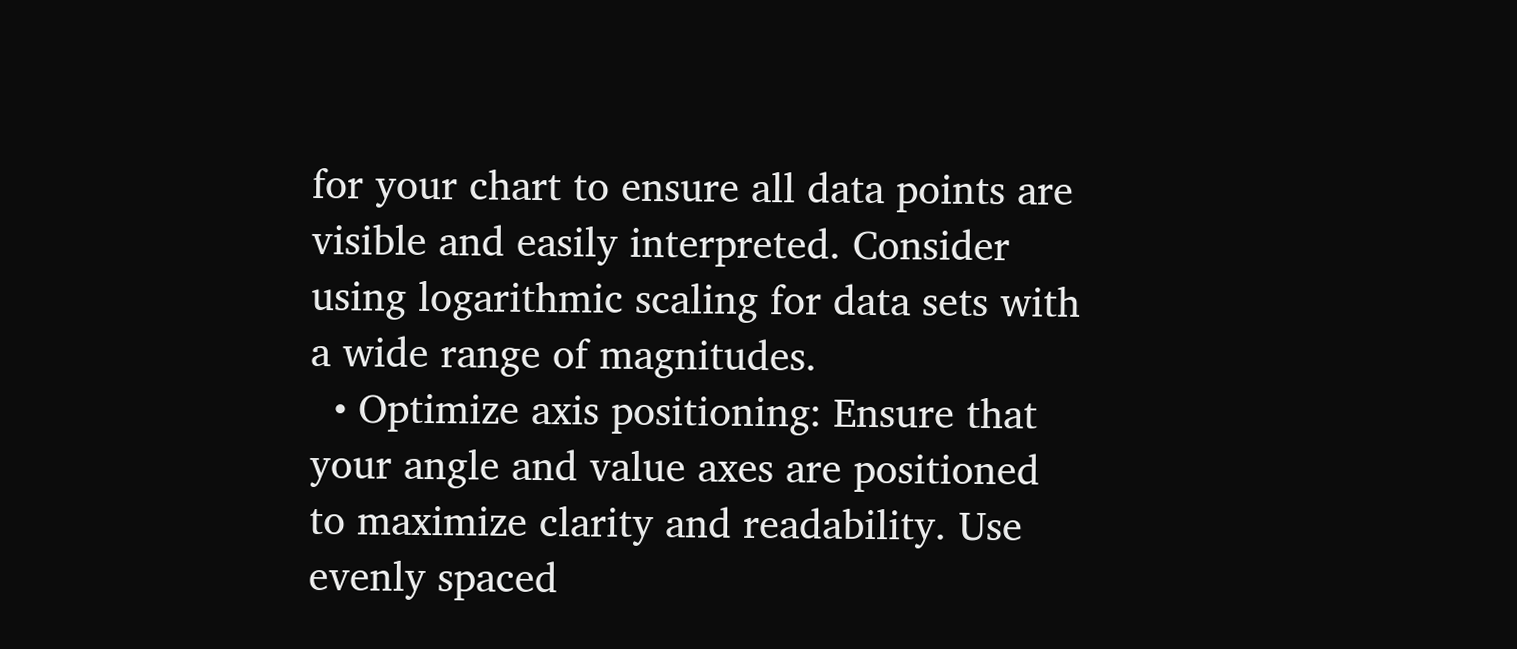for your chart to ensure all data points are visible and easily interpreted. Consider using logarithmic scaling for data sets with a wide range of magnitudes.
  • Optimize axis positioning: Ensure that your angle and value axes are positioned to maximize clarity and readability. Use evenly spaced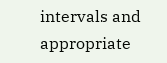intervals and appropriate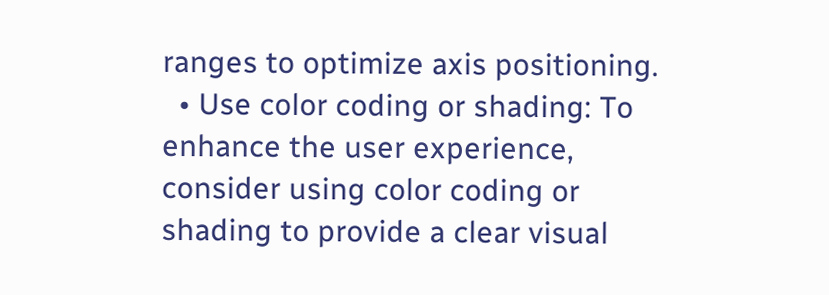ranges to optimize axis positioning.
  • Use color coding or shading: To enhance the user experience, consider using color coding or shading to provide a clear visual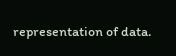representation of data.